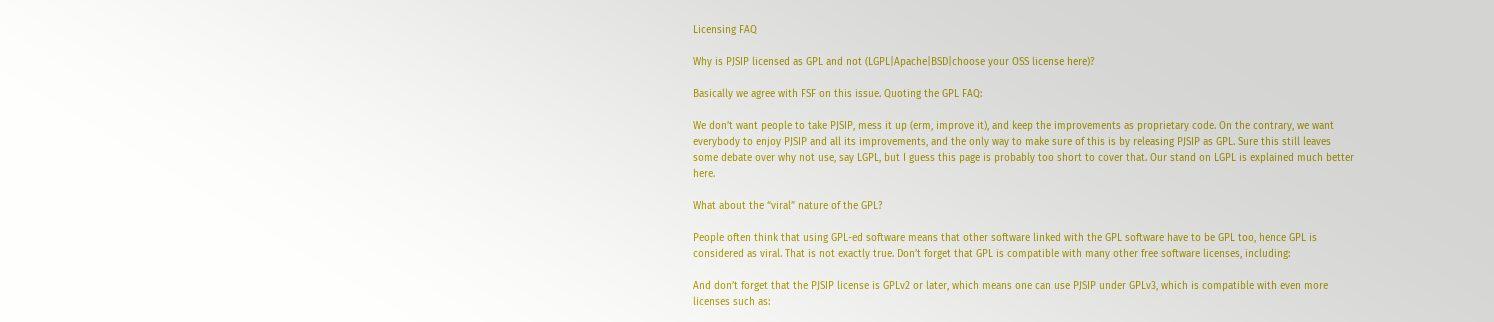Licensing FAQ

Why is PJSIP licensed as GPL and not (LGPL|Apache|BSD|choose your OSS license here)?

Basically we agree with FSF on this issue. Quoting the GPL FAQ:

We don’t want people to take PJSIP, mess it up (erm, improve it), and keep the improvements as proprietary code. On the contrary, we want everybody to enjoy PJSIP and all its improvements, and the only way to make sure of this is by releasing PJSIP as GPL. Sure this still leaves some debate over why not use, say LGPL, but I guess this page is probably too short to cover that. Our stand on LGPL is explained much better here.

What about the “viral” nature of the GPL?

People often think that using GPL-ed software means that other software linked with the GPL software have to be GPL too, hence GPL is considered as viral. That is not exactly true. Don’t forget that GPL is compatible with many other free software licenses, including:

And don’t forget that the PJSIP license is GPLv2 or later, which means one can use PJSIP under GPLv3, which is compatible with even more licenses such as: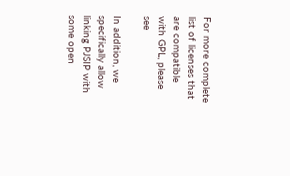For more complete list of licenses that are compatible with GPL, please see

In addition, we specifically allow linking PJSIP with some open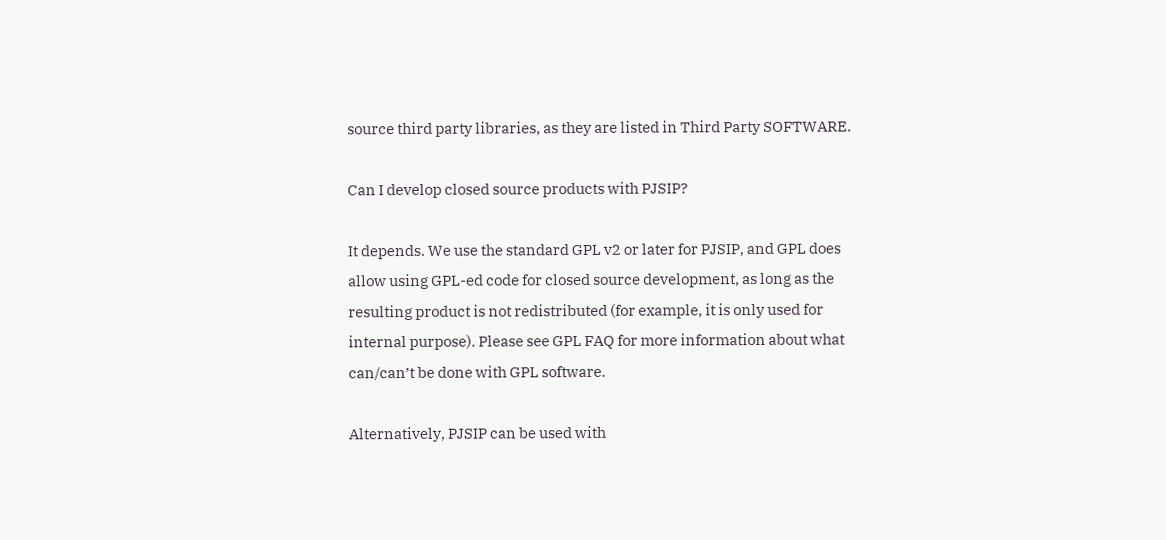source third party libraries, as they are listed in Third Party SOFTWARE.

Can I develop closed source products with PJSIP?

It depends. We use the standard GPL v2 or later for PJSIP, and GPL does allow using GPL-ed code for closed source development, as long as the resulting product is not redistributed (for example, it is only used for internal purpose). Please see GPL FAQ for more information about what can/can’t be done with GPL software.

Alternatively, PJSIP can be used with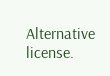Alternative license.